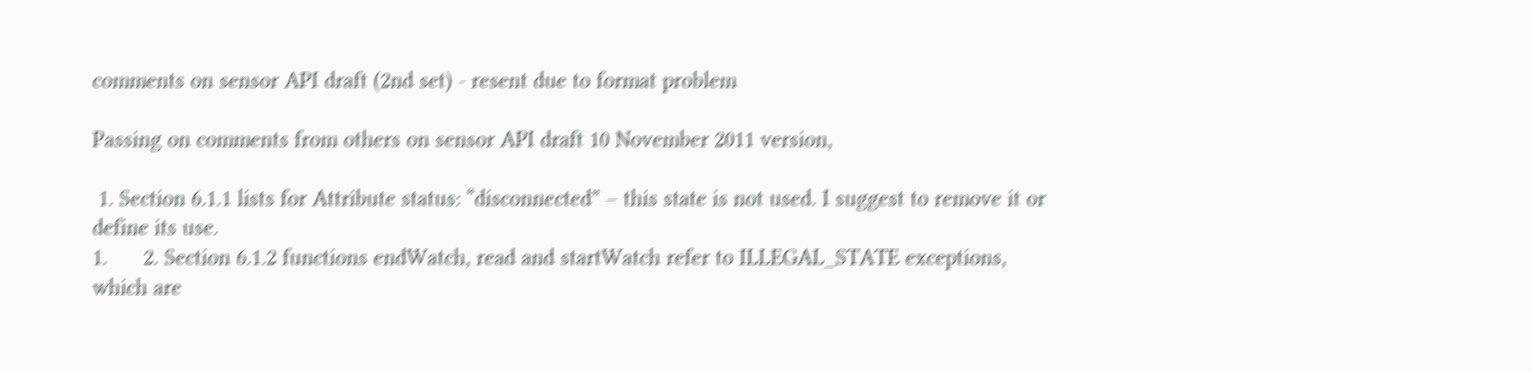comments on sensor API draft (2nd set) - resent due to format problem

Passing on comments from others on sensor API draft 10 November 2011 version,

 1. Section 6.1.1 lists for Attribute status: “disconnected” – this state is not used. I suggest to remove it or define its use.
1.      2. Section 6.1.2 functions endWatch, read and startWatch refer to ILLEGAL_STATE exceptions, which are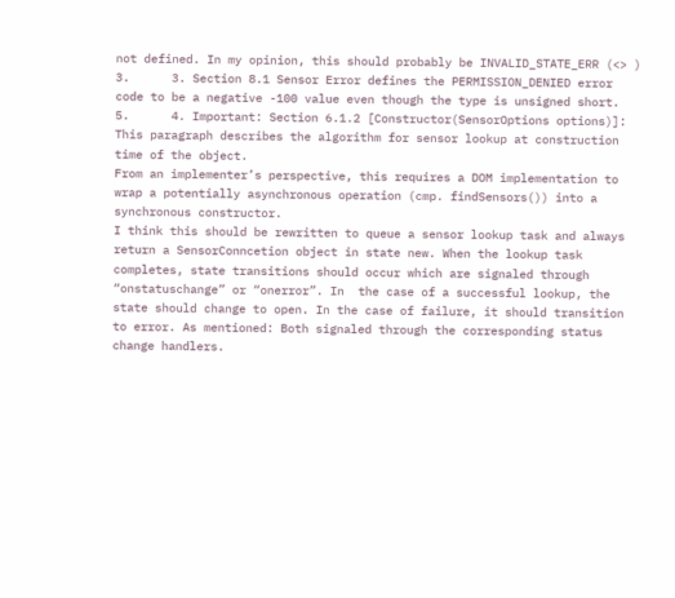not defined. In my opinion, this should probably be INVALID_STATE_ERR (<> )
3.      3. Section 8.1 Sensor Error defines the PERMISSION_DENIED error code to be a negative -100 value even though the type is unsigned short.
5.      4. Important: Section 6.1.2 [Constructor(SensorOptions options)]:
This paragraph describes the algorithm for sensor lookup at construction time of the object.
From an implementer’s perspective, this requires a DOM implementation to wrap a potentially asynchronous operation (cmp. findSensors()) into a synchronous constructor.
I think this should be rewritten to queue a sensor lookup task and always return a SensorConncetion object in state new. When the lookup task completes, state transitions should occur which are signaled through “onstatuschange” or “onerror”. In  the case of a successful lookup, the state should change to open. In the case of failure, it should transition to error. As mentioned: Both signaled through the corresponding status change handlers.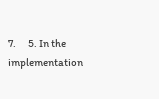7.      5. In the implementation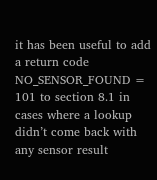it has been useful to add a return code NO_SENSOR_FOUND = 101 to section 8.1 in cases where a lookup didn’t come back with any sensor result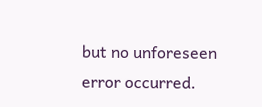but no unforeseen error occurred.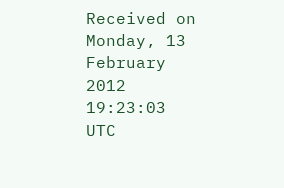Received on Monday, 13 February 2012 19:23:03 UTC